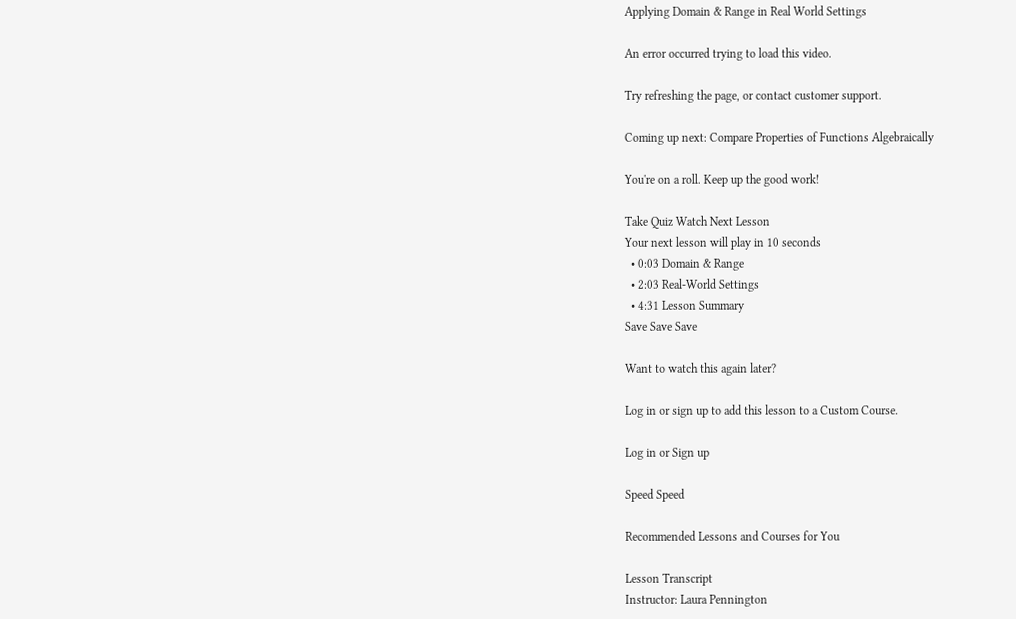Applying Domain & Range in Real World Settings

An error occurred trying to load this video.

Try refreshing the page, or contact customer support.

Coming up next: Compare Properties of Functions Algebraically

You're on a roll. Keep up the good work!

Take Quiz Watch Next Lesson
Your next lesson will play in 10 seconds
  • 0:03 Domain & Range
  • 2:03 Real-World Settings
  • 4:31 Lesson Summary
Save Save Save

Want to watch this again later?

Log in or sign up to add this lesson to a Custom Course.

Log in or Sign up

Speed Speed

Recommended Lessons and Courses for You

Lesson Transcript
Instructor: Laura Pennington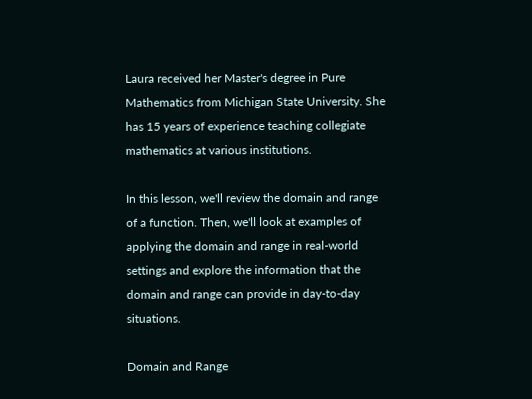Laura received her Master's degree in Pure Mathematics from Michigan State University. She has 15 years of experience teaching collegiate mathematics at various institutions.

In this lesson, we'll review the domain and range of a function. Then, we'll look at examples of applying the domain and range in real-world settings and explore the information that the domain and range can provide in day-to-day situations.

Domain and Range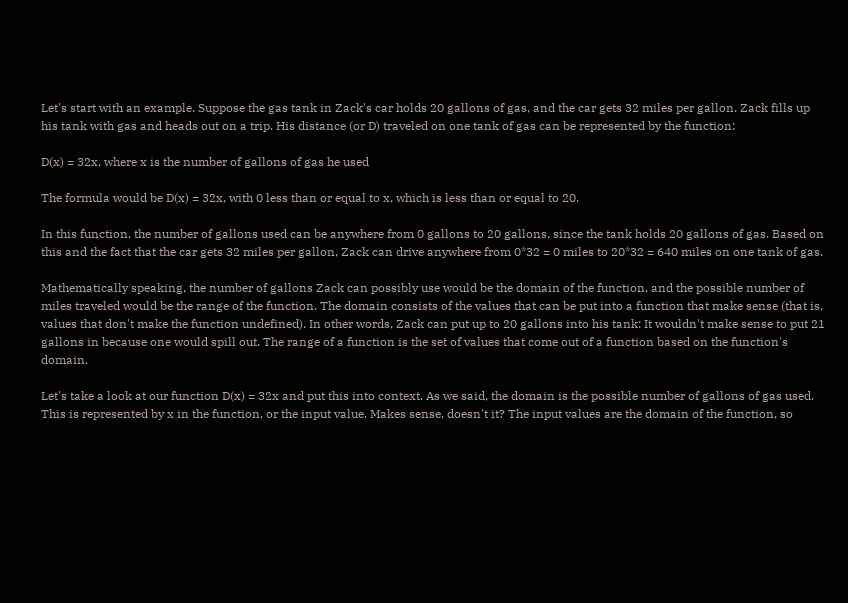Let's start with an example. Suppose the gas tank in Zack's car holds 20 gallons of gas, and the car gets 32 miles per gallon. Zack fills up his tank with gas and heads out on a trip. His distance (or D) traveled on one tank of gas can be represented by the function:

D(x) = 32x, where x is the number of gallons of gas he used

The formula would be D(x) = 32x, with 0 less than or equal to x, which is less than or equal to 20.

In this function, the number of gallons used can be anywhere from 0 gallons to 20 gallons, since the tank holds 20 gallons of gas. Based on this and the fact that the car gets 32 miles per gallon, Zack can drive anywhere from 0*32 = 0 miles to 20*32 = 640 miles on one tank of gas.

Mathematically speaking, the number of gallons Zack can possibly use would be the domain of the function, and the possible number of miles traveled would be the range of the function. The domain consists of the values that can be put into a function that make sense (that is, values that don't make the function undefined). In other words, Zack can put up to 20 gallons into his tank: It wouldn't make sense to put 21 gallons in because one would spill out. The range of a function is the set of values that come out of a function based on the function's domain.

Let's take a look at our function D(x) = 32x and put this into context. As we said, the domain is the possible number of gallons of gas used. This is represented by x in the function, or the input value. Makes sense, doesn't it? The input values are the domain of the function, so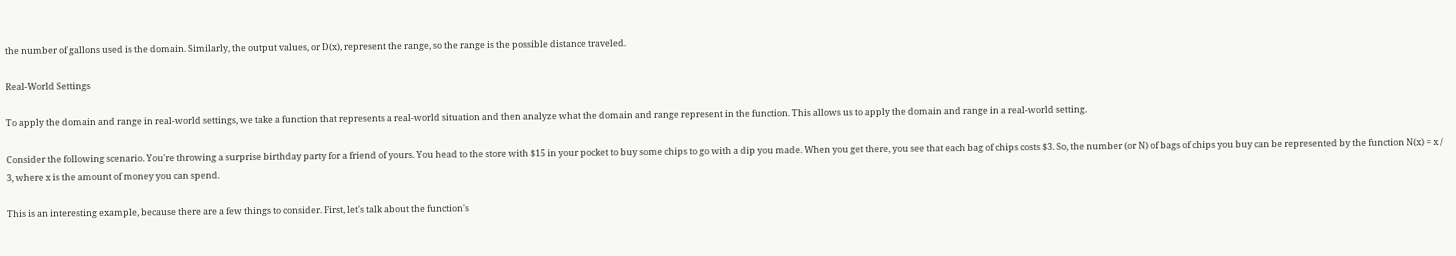the number of gallons used is the domain. Similarly, the output values, or D(x), represent the range, so the range is the possible distance traveled.

Real-World Settings

To apply the domain and range in real-world settings, we take a function that represents a real-world situation and then analyze what the domain and range represent in the function. This allows us to apply the domain and range in a real-world setting.

Consider the following scenario. You're throwing a surprise birthday party for a friend of yours. You head to the store with $15 in your pocket to buy some chips to go with a dip you made. When you get there, you see that each bag of chips costs $3. So, the number (or N) of bags of chips you buy can be represented by the function N(x) = x / 3, where x is the amount of money you can spend.

This is an interesting example, because there are a few things to consider. First, let's talk about the function's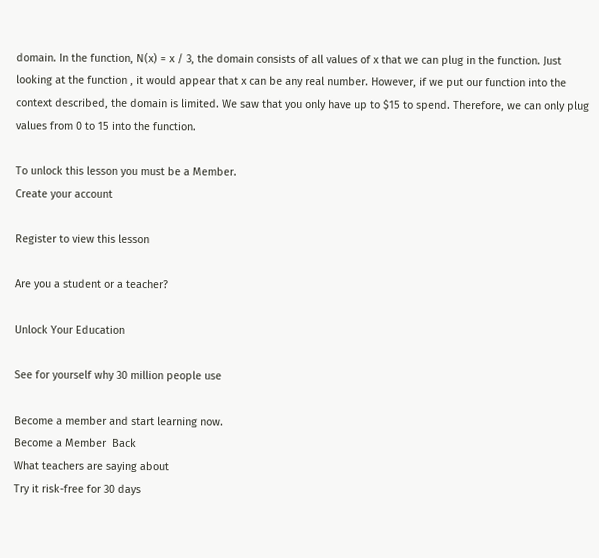domain. In the function, N(x) = x / 3, the domain consists of all values of x that we can plug in the function. Just looking at the function , it would appear that x can be any real number. However, if we put our function into the context described, the domain is limited. We saw that you only have up to $15 to spend. Therefore, we can only plug values from 0 to 15 into the function.

To unlock this lesson you must be a Member.
Create your account

Register to view this lesson

Are you a student or a teacher?

Unlock Your Education

See for yourself why 30 million people use

Become a member and start learning now.
Become a Member  Back
What teachers are saying about
Try it risk-free for 30 days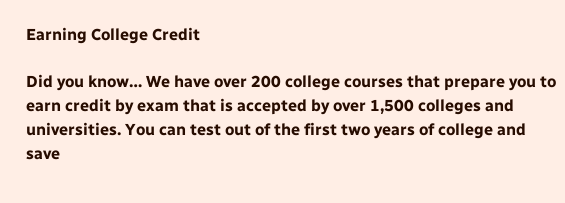Earning College Credit

Did you know… We have over 200 college courses that prepare you to earn credit by exam that is accepted by over 1,500 colleges and universities. You can test out of the first two years of college and save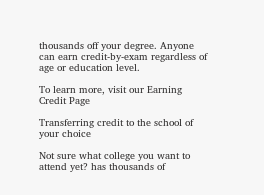thousands off your degree. Anyone can earn credit-by-exam regardless of age or education level.

To learn more, visit our Earning Credit Page

Transferring credit to the school of your choice

Not sure what college you want to attend yet? has thousands of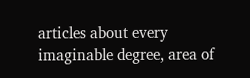articles about every imaginable degree, area of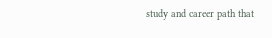study and career path that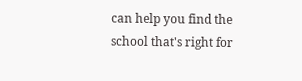can help you find the school that's right for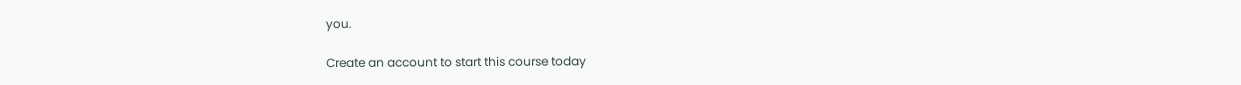you.

Create an account to start this course today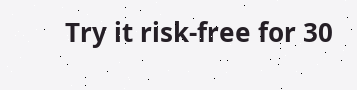Try it risk-free for 30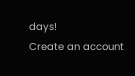days!
Create an account